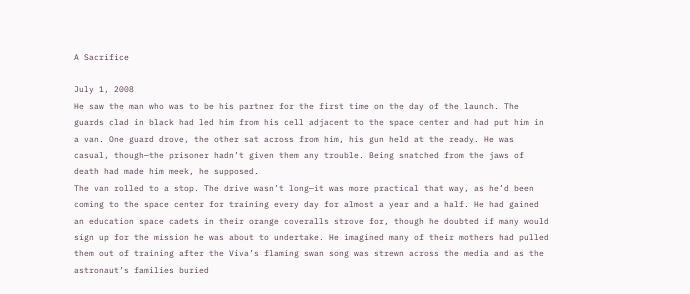A Sacrifice

July 1, 2008
He saw the man who was to be his partner for the first time on the day of the launch. The guards clad in black had led him from his cell adjacent to the space center and had put him in a van. One guard drove, the other sat across from him, his gun held at the ready. He was casual, though—the prisoner hadn’t given them any trouble. Being snatched from the jaws of death had made him meek, he supposed.
The van rolled to a stop. The drive wasn’t long—it was more practical that way, as he’d been coming to the space center for training every day for almost a year and a half. He had gained an education space cadets in their orange coveralls strove for, though he doubted if many would sign up for the mission he was about to undertake. He imagined many of their mothers had pulled them out of training after the Viva’s flaming swan song was strewn across the media and as the astronaut’s families buried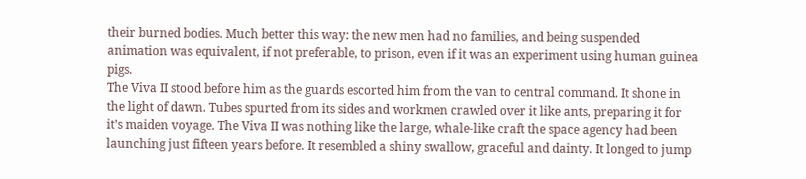their burned bodies. Much better this way: the new men had no families, and being suspended animation was equivalent, if not preferable, to prison, even if it was an experiment using human guinea pigs.
The Viva II stood before him as the guards escorted him from the van to central command. It shone in the light of dawn. Tubes spurted from its sides and workmen crawled over it like ants, preparing it for it’s maiden voyage. The Viva II was nothing like the large, whale-like craft the space agency had been launching just fifteen years before. It resembled a shiny swallow, graceful and dainty. It longed to jump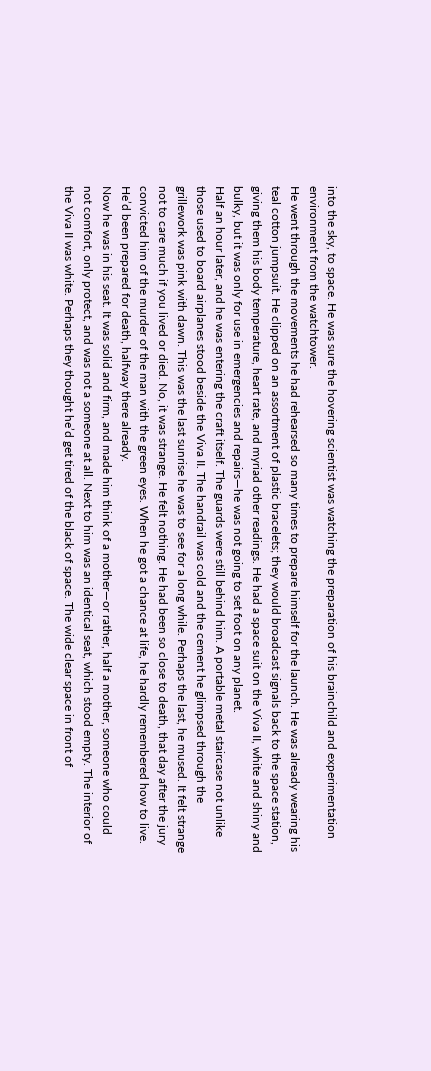into the sky, to space. He was sure the hovering scientist was watching the preparation of his brainchild and experimentation environment from the watchtower.
He went through the movements he had rehearsed so many times to prepare himself for the launch. He was already wearing his teal cotton jumpsuit. He clipped on an assortment of plastic bracelets; they would broadcast signals back to the space station, giving them his body temperature, heart rate, and myriad other readings. He had a space suit on the Viva II, white and shiny and bulky, but it was only for use in emergencies and repairs—he was not going to set foot on any planet.
Half an hour later, and he was entering the craft itself. The guards were still behind him. A portable metal staircase not unlike those used to board airplanes stood beside the Viva II. The handrail was cold and the cement he glimpsed through the grillework was pink with dawn. This was the last sunrise he was to see for a long while. Perhaps the last, he mused. It felt strange not to care much if you lived or died. No, it was strange. He felt nothing. He had been so close to death, that day after the jury convicted him of the murder of the man with the green eyes. When he got a chance at life, he hardly remembered how to live. He’d been prepared for death, halfway there already.
Now he was in his seat. It was solid and firm, and made him think of a mother—or rather, half a mother, someone who could not comfort, only protect, and was not a someone at all. Next to him was an identical seat, which stood empty. The interior of the Viva II was white. Perhaps they thought he’d get tired of the black of space. The wide clear space in front of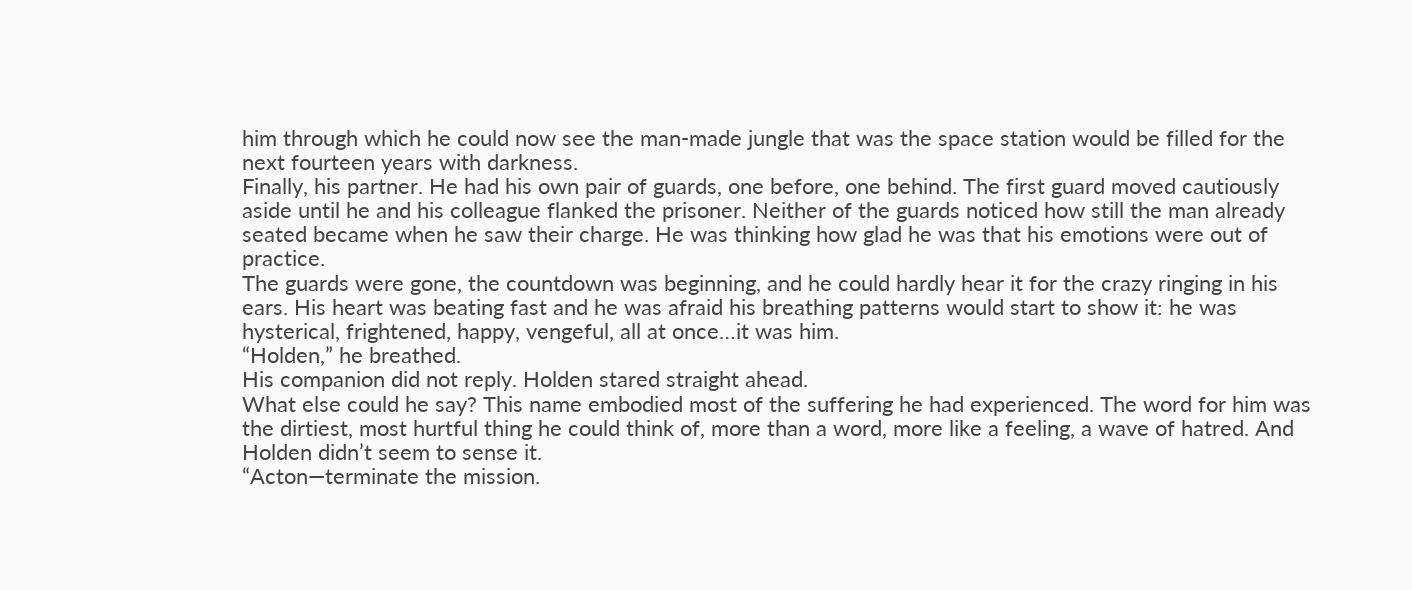him through which he could now see the man-made jungle that was the space station would be filled for the next fourteen years with darkness.
Finally, his partner. He had his own pair of guards, one before, one behind. The first guard moved cautiously aside until he and his colleague flanked the prisoner. Neither of the guards noticed how still the man already seated became when he saw their charge. He was thinking how glad he was that his emotions were out of practice.
The guards were gone, the countdown was beginning, and he could hardly hear it for the crazy ringing in his ears. His heart was beating fast and he was afraid his breathing patterns would start to show it: he was hysterical, frightened, happy, vengeful, all at once…it was him.
“Holden,” he breathed.
His companion did not reply. Holden stared straight ahead.
What else could he say? This name embodied most of the suffering he had experienced. The word for him was the dirtiest, most hurtful thing he could think of, more than a word, more like a feeling, a wave of hatred. And Holden didn’t seem to sense it.
“Acton—terminate the mission.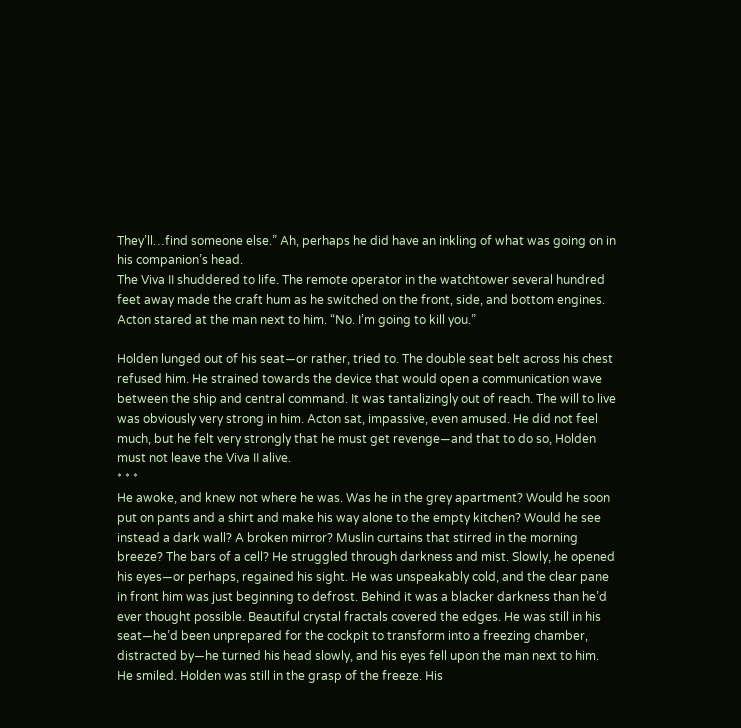They’ll…find someone else.” Ah, perhaps he did have an inkling of what was going on in his companion’s head.
The Viva II shuddered to life. The remote operator in the watchtower several hundred feet away made the craft hum as he switched on the front, side, and bottom engines. Acton stared at the man next to him. “No. I’m going to kill you.”

Holden lunged out of his seat—or rather, tried to. The double seat belt across his chest refused him. He strained towards the device that would open a communication wave between the ship and central command. It was tantalizingly out of reach. The will to live was obviously very strong in him. Acton sat, impassive, even amused. He did not feel much, but he felt very strongly that he must get revenge—and that to do so, Holden must not leave the Viva II alive.
* * *
He awoke, and knew not where he was. Was he in the grey apartment? Would he soon put on pants and a shirt and make his way alone to the empty kitchen? Would he see instead a dark wall? A broken mirror? Muslin curtains that stirred in the morning breeze? The bars of a cell? He struggled through darkness and mist. Slowly, he opened his eyes—or perhaps, regained his sight. He was unspeakably cold, and the clear pane in front him was just beginning to defrost. Behind it was a blacker darkness than he’d ever thought possible. Beautiful crystal fractals covered the edges. He was still in his seat—he’d been unprepared for the cockpit to transform into a freezing chamber, distracted by—he turned his head slowly, and his eyes fell upon the man next to him.
He smiled. Holden was still in the grasp of the freeze. His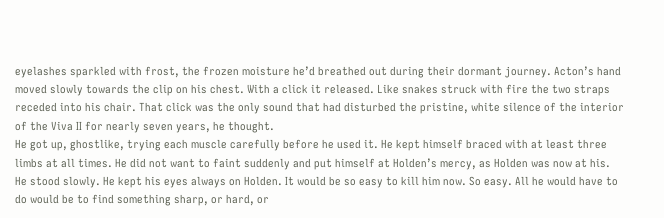eyelashes sparkled with frost, the frozen moisture he’d breathed out during their dormant journey. Acton’s hand moved slowly towards the clip on his chest. With a click it released. Like snakes struck with fire the two straps receded into his chair. That click was the only sound that had disturbed the pristine, white silence of the interior of the Viva II for nearly seven years, he thought.
He got up, ghostlike, trying each muscle carefully before he used it. He kept himself braced with at least three limbs at all times. He did not want to faint suddenly and put himself at Holden’s mercy, as Holden was now at his.
He stood slowly. He kept his eyes always on Holden. It would be so easy to kill him now. So easy. All he would have to do would be to find something sharp, or hard, or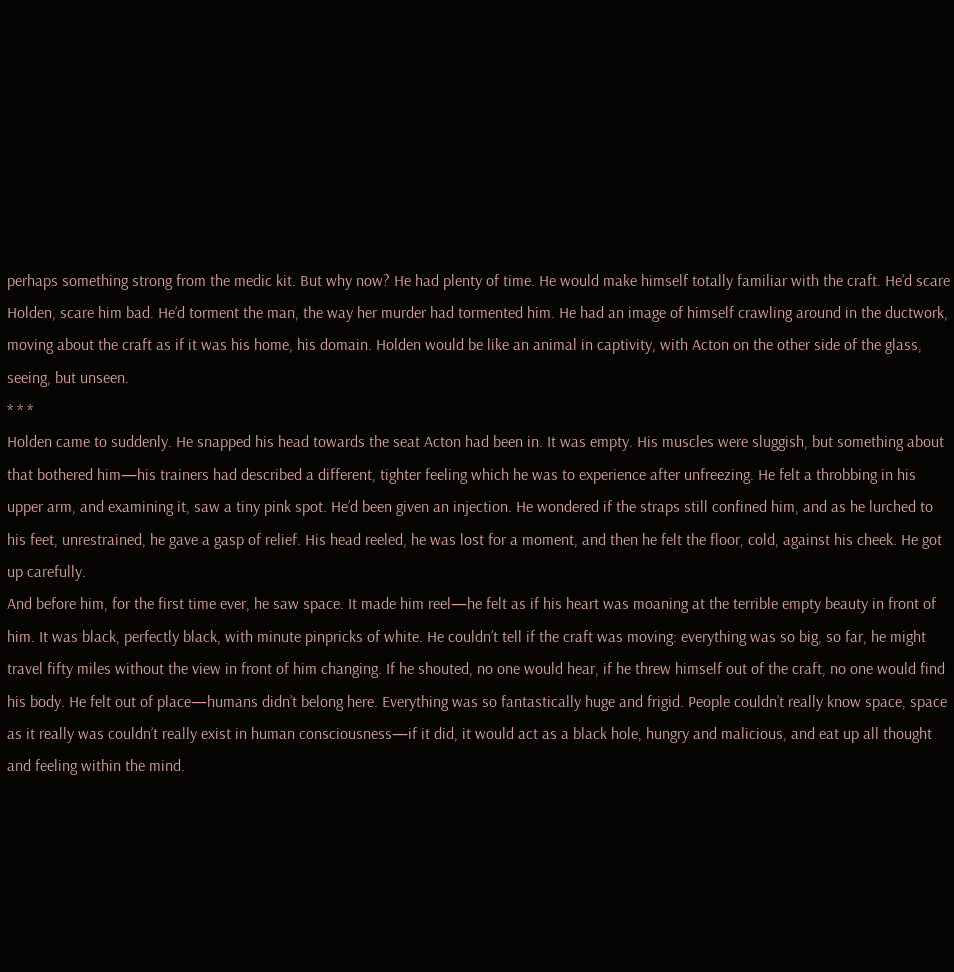perhaps something strong from the medic kit. But why now? He had plenty of time. He would make himself totally familiar with the craft. He’d scare Holden, scare him bad. He’d torment the man, the way her murder had tormented him. He had an image of himself crawling around in the ductwork, moving about the craft as if it was his home, his domain. Holden would be like an animal in captivity, with Acton on the other side of the glass, seeing, but unseen.
* * *
Holden came to suddenly. He snapped his head towards the seat Acton had been in. It was empty. His muscles were sluggish, but something about that bothered him—his trainers had described a different, tighter feeling which he was to experience after unfreezing. He felt a throbbing in his upper arm, and examining it, saw a tiny pink spot. He’d been given an injection. He wondered if the straps still confined him, and as he lurched to his feet, unrestrained, he gave a gasp of relief. His head reeled, he was lost for a moment, and then he felt the floor, cold, against his cheek. He got up carefully.
And before him, for the first time ever, he saw space. It made him reel—he felt as if his heart was moaning at the terrible empty beauty in front of him. It was black, perfectly black, with minute pinpricks of white. He couldn’t tell if the craft was moving: everything was so big, so far, he might travel fifty miles without the view in front of him changing. If he shouted, no one would hear, if he threw himself out of the craft, no one would find his body. He felt out of place—humans didn’t belong here. Everything was so fantastically huge and frigid. People couldn’t really know space, space as it really was couldn’t really exist in human consciousness—if it did, it would act as a black hole, hungry and malicious, and eat up all thought and feeling within the mind.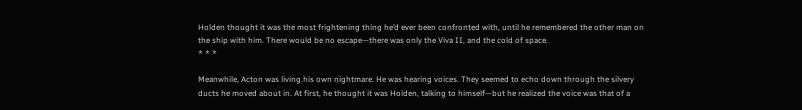Holden thought it was the most frightening thing he’d ever been confronted with, until he remembered the other man on the ship with him. There would be no escape—there was only the Viva II, and the cold of space.
* * *

Meanwhile, Acton was living his own nightmare. He was hearing voices. They seemed to echo down through the silvery ducts he moved about in. At first, he thought it was Holden, talking to himself—but he realized the voice was that of a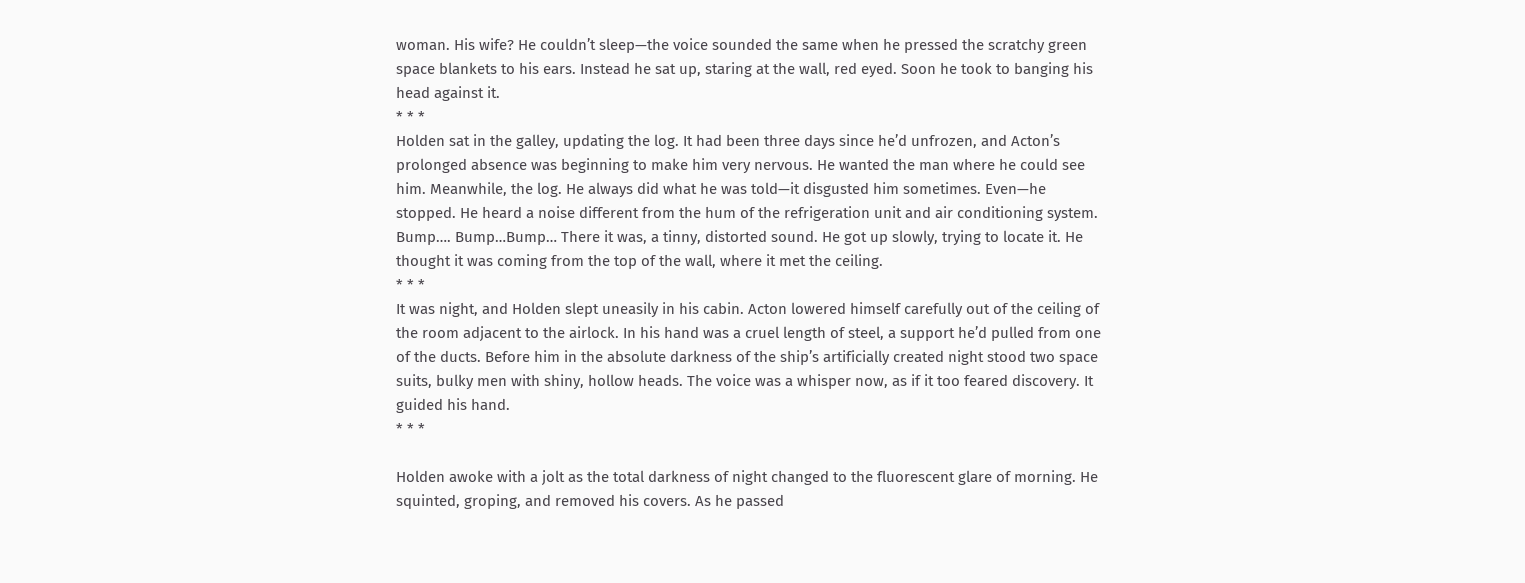woman. His wife? He couldn’t sleep—the voice sounded the same when he pressed the scratchy green space blankets to his ears. Instead he sat up, staring at the wall, red eyed. Soon he took to banging his head against it.
* * *
Holden sat in the galley, updating the log. It had been three days since he’d unfrozen, and Acton’s prolonged absence was beginning to make him very nervous. He wanted the man where he could see him. Meanwhile, the log. He always did what he was told—it disgusted him sometimes. Even—he stopped. He heard a noise different from the hum of the refrigeration unit and air conditioning system. Bump…. Bump…Bump… There it was, a tinny, distorted sound. He got up slowly, trying to locate it. He thought it was coming from the top of the wall, where it met the ceiling.
* * *
It was night, and Holden slept uneasily in his cabin. Acton lowered himself carefully out of the ceiling of the room adjacent to the airlock. In his hand was a cruel length of steel, a support he’d pulled from one of the ducts. Before him in the absolute darkness of the ship’s artificially created night stood two space suits, bulky men with shiny, hollow heads. The voice was a whisper now, as if it too feared discovery. It guided his hand.
* * *

Holden awoke with a jolt as the total darkness of night changed to the fluorescent glare of morning. He squinted, groping, and removed his covers. As he passed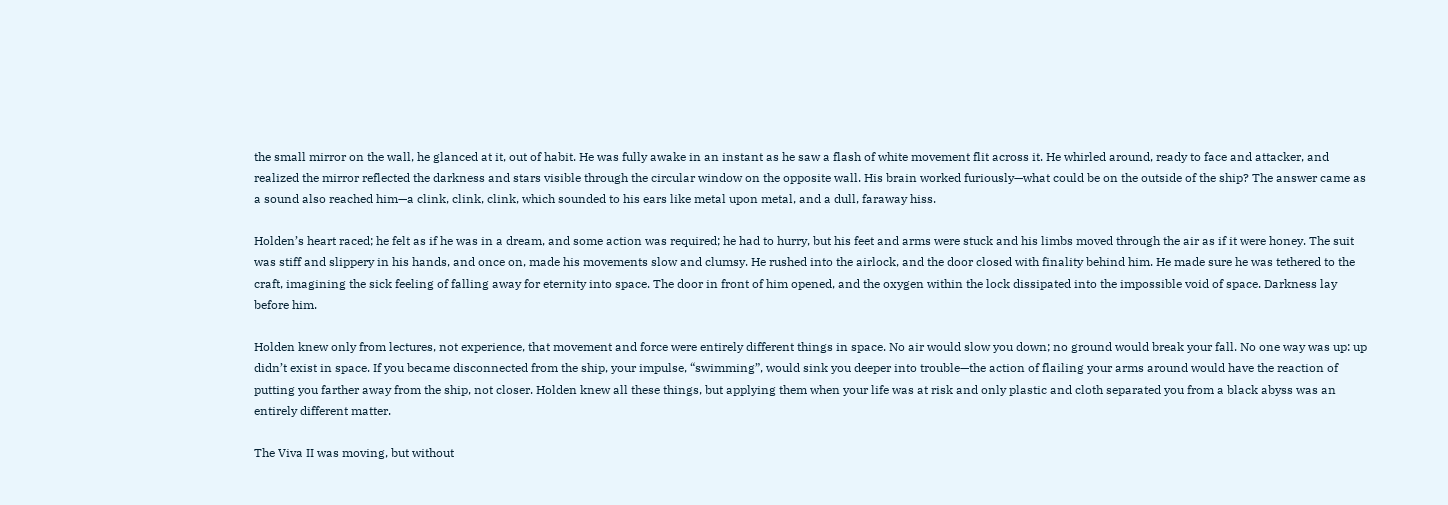the small mirror on the wall, he glanced at it, out of habit. He was fully awake in an instant as he saw a flash of white movement flit across it. He whirled around, ready to face and attacker, and realized the mirror reflected the darkness and stars visible through the circular window on the opposite wall. His brain worked furiously—what could be on the outside of the ship? The answer came as a sound also reached him—a clink, clink, clink, which sounded to his ears like metal upon metal, and a dull, faraway hiss.

Holden’s heart raced; he felt as if he was in a dream, and some action was required; he had to hurry, but his feet and arms were stuck and his limbs moved through the air as if it were honey. The suit was stiff and slippery in his hands, and once on, made his movements slow and clumsy. He rushed into the airlock, and the door closed with finality behind him. He made sure he was tethered to the craft, imagining the sick feeling of falling away for eternity into space. The door in front of him opened, and the oxygen within the lock dissipated into the impossible void of space. Darkness lay before him.

Holden knew only from lectures, not experience, that movement and force were entirely different things in space. No air would slow you down; no ground would break your fall. No one way was up: up didn’t exist in space. If you became disconnected from the ship, your impulse, “swimming”, would sink you deeper into trouble—the action of flailing your arms around would have the reaction of putting you farther away from the ship, not closer. Holden knew all these things, but applying them when your life was at risk and only plastic and cloth separated you from a black abyss was an entirely different matter.

The Viva II was moving, but without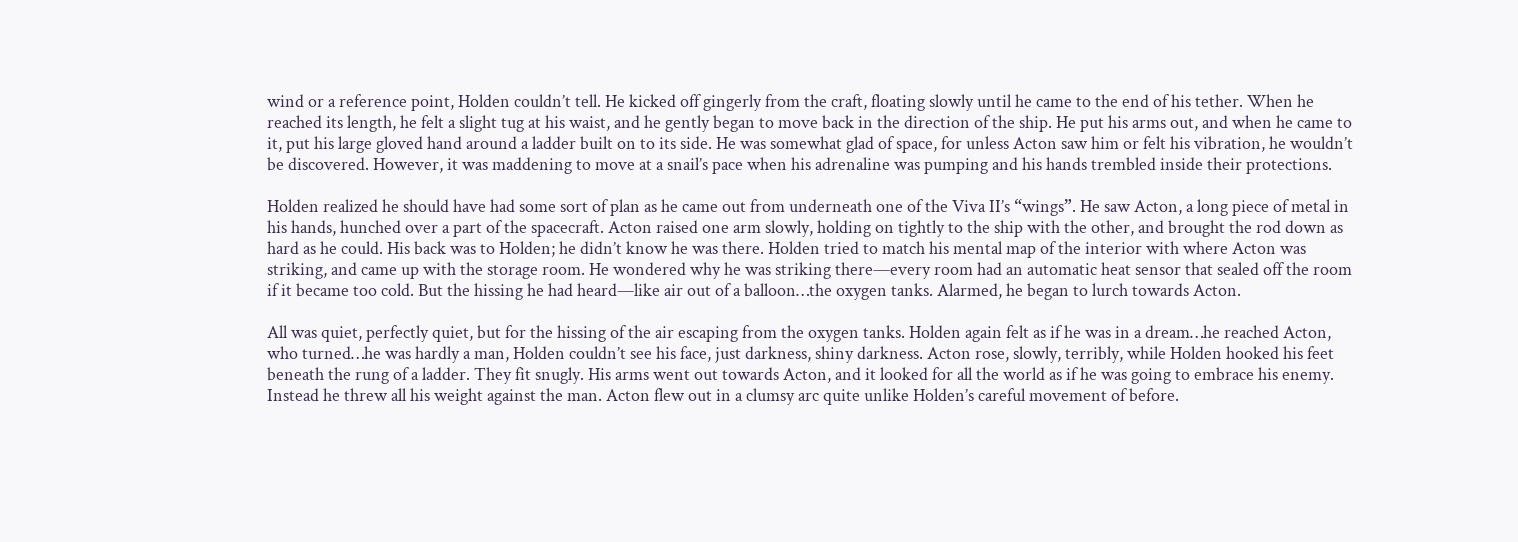wind or a reference point, Holden couldn’t tell. He kicked off gingerly from the craft, floating slowly until he came to the end of his tether. When he reached its length, he felt a slight tug at his waist, and he gently began to move back in the direction of the ship. He put his arms out, and when he came to it, put his large gloved hand around a ladder built on to its side. He was somewhat glad of space, for unless Acton saw him or felt his vibration, he wouldn’t be discovered. However, it was maddening to move at a snail’s pace when his adrenaline was pumping and his hands trembled inside their protections.

Holden realized he should have had some sort of plan as he came out from underneath one of the Viva II’s “wings”. He saw Acton, a long piece of metal in his hands, hunched over a part of the spacecraft. Acton raised one arm slowly, holding on tightly to the ship with the other, and brought the rod down as hard as he could. His back was to Holden; he didn’t know he was there. Holden tried to match his mental map of the interior with where Acton was striking, and came up with the storage room. He wondered why he was striking there—every room had an automatic heat sensor that sealed off the room if it became too cold. But the hissing he had heard—like air out of a balloon…the oxygen tanks. Alarmed, he began to lurch towards Acton.

All was quiet, perfectly quiet, but for the hissing of the air escaping from the oxygen tanks. Holden again felt as if he was in a dream…he reached Acton, who turned…he was hardly a man, Holden couldn’t see his face, just darkness, shiny darkness. Acton rose, slowly, terribly, while Holden hooked his feet beneath the rung of a ladder. They fit snugly. His arms went out towards Acton, and it looked for all the world as if he was going to embrace his enemy. Instead he threw all his weight against the man. Acton flew out in a clumsy arc quite unlike Holden’s careful movement of before.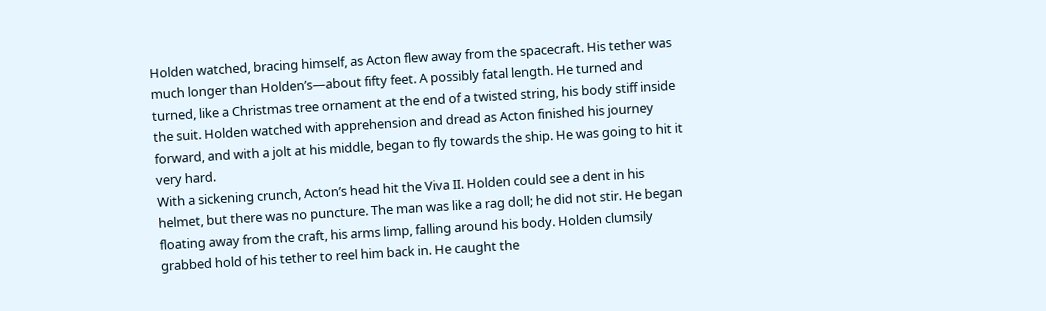Holden watched, bracing himself, as Acton flew away from the spacecraft. His tether was much longer than Holden’s—about fifty feet. A possibly fatal length. He turned and turned, like a Christmas tree ornament at the end of a twisted string, his body stiff inside the suit. Holden watched with apprehension and dread as Acton finished his journey forward, and with a jolt at his middle, began to fly towards the ship. He was going to hit it very hard.
With a sickening crunch, Acton’s head hit the Viva II. Holden could see a dent in his helmet, but there was no puncture. The man was like a rag doll; he did not stir. He began floating away from the craft, his arms limp, falling around his body. Holden clumsily grabbed hold of his tether to reel him back in. He caught the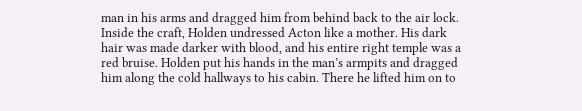man in his arms and dragged him from behind back to the air lock.
Inside the craft, Holden undressed Acton like a mother. His dark hair was made darker with blood, and his entire right temple was a red bruise. Holden put his hands in the man’s armpits and dragged him along the cold hallways to his cabin. There he lifted him on to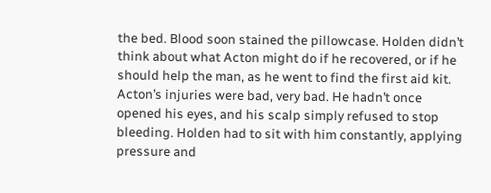the bed. Blood soon stained the pillowcase. Holden didn’t think about what Acton might do if he recovered, or if he should help the man, as he went to find the first aid kit.
Acton’s injuries were bad, very bad. He hadn’t once opened his eyes, and his scalp simply refused to stop bleeding. Holden had to sit with him constantly, applying pressure and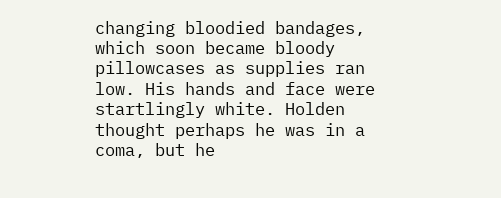changing bloodied bandages, which soon became bloody pillowcases as supplies ran low. His hands and face were startlingly white. Holden thought perhaps he was in a coma, but he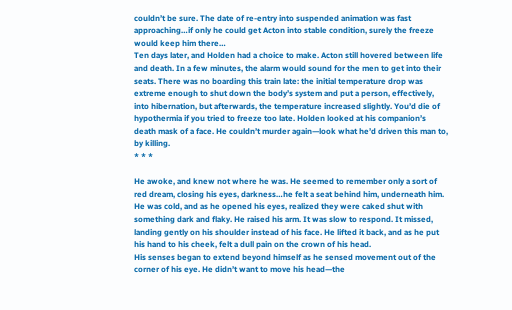couldn’t be sure. The date of re-entry into suspended animation was fast approaching…if only he could get Acton into stable condition, surely the freeze would keep him there…
Ten days later, and Holden had a choice to make. Acton still hovered between life and death. In a few minutes, the alarm would sound for the men to get into their seats. There was no boarding this train late: the initial temperature drop was extreme enough to shut down the body’s system and put a person, effectively, into hibernation, but afterwards, the temperature increased slightly. You’d die of hypothermia if you tried to freeze too late. Holden looked at his companion’s death mask of a face. He couldn’t murder again—look what he’d driven this man to, by killing.
* * *

He awoke, and knew not where he was. He seemed to remember only a sort of red dream, closing his eyes, darkness…he felt a seat behind him, underneath him. He was cold, and as he opened his eyes, realized they were caked shut with something dark and flaky. He raised his arm. It was slow to respond. It missed, landing gently on his shoulder instead of his face. He lifted it back, and as he put his hand to his cheek, felt a dull pain on the crown of his head.
His senses began to extend beyond himself as he sensed movement out of the corner of his eye. He didn’t want to move his head—the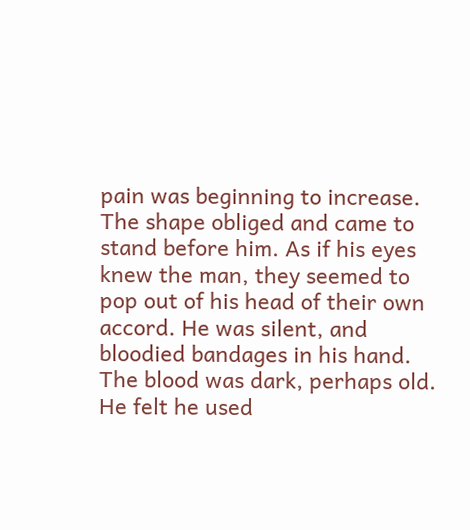pain was beginning to increase. The shape obliged and came to stand before him. As if his eyes knew the man, they seemed to pop out of his head of their own accord. He was silent, and bloodied bandages in his hand. The blood was dark, perhaps old. He felt he used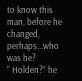to know this man, before he changed, perhaps...who was he?
“ Holden?” he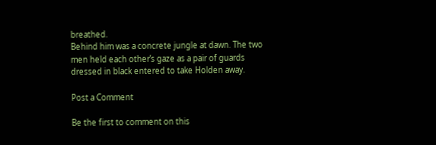breathed.
Behind him was a concrete jungle at dawn. The two men held each other’s gaze as a pair of guards dressed in black entered to take Holden away.

Post a Comment

Be the first to comment on this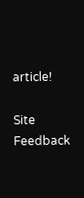article!

Site Feedback